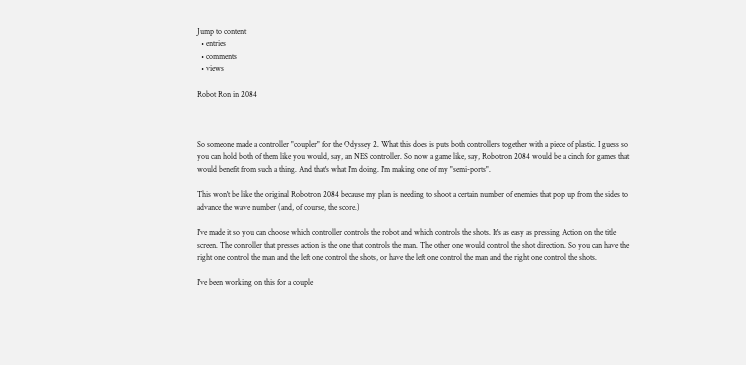Jump to content
  • entries
  • comments
  • views

Robot Ron in 2084



So someone made a controller "coupler" for the Odyssey 2. What this does is puts both controllers together with a piece of plastic. I guess so you can hold both of them like you would, say, an NES controller. So now a game like, say, Robotron 2084 would be a cinch for games that would benefit from such a thing. And that's what I'm doing. I'm making one of my "semi-ports".

This won't be like the original Robotron 2084 because my plan is needing to shoot a certain number of enemies that pop up from the sides to advance the wave number (and, of course, the score.)

I've made it so you can choose which controller controls the robot and which controls the shots. It's as easy as pressing Action on the title screen. The conroller that presses action is the one that controls the man. The other one would control the shot direction. So you can have the right one control the man and the left one control the shots, or have the left one control the man and the right one control the shots.

I've been working on this for a couple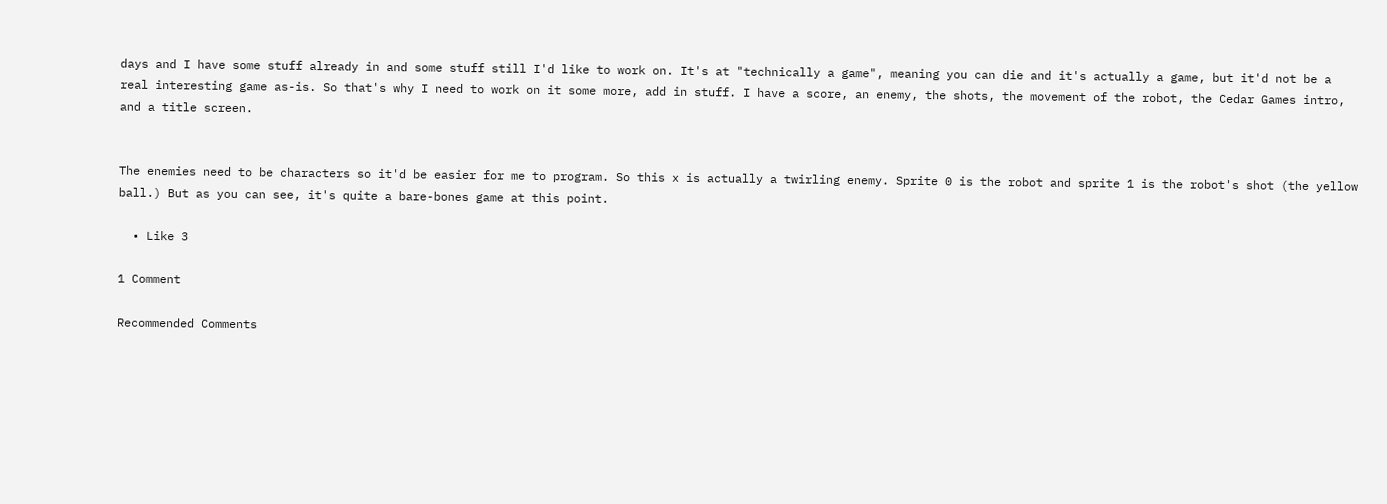days and I have some stuff already in and some stuff still I'd like to work on. It's at "technically a game", meaning you can die and it's actually a game, but it'd not be a real interesting game as-is. So that's why I need to work on it some more, add in stuff. I have a score, an enemy, the shots, the movement of the robot, the Cedar Games intro, and a title screen.


The enemies need to be characters so it'd be easier for me to program. So this x is actually a twirling enemy. Sprite 0 is the robot and sprite 1 is the robot's shot (the yellow ball.) But as you can see, it's quite a bare-bones game at this point.

  • Like 3

1 Comment

Recommended Comments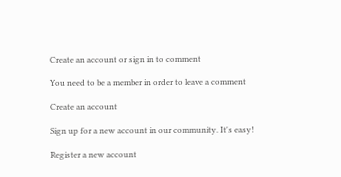Create an account or sign in to comment

You need to be a member in order to leave a comment

Create an account

Sign up for a new account in our community. It's easy!

Register a new account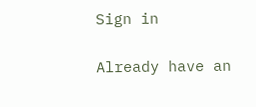Sign in

Already have an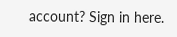account? Sign in here.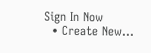Sign In Now
  • Create New...